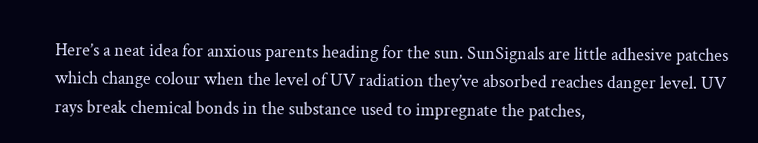Here’s a neat idea for anxious parents heading for the sun. SunSignals are little adhesive patches which change colour when the level of UV radiation they’ve absorbed reaches danger level. UV rays break chemical bonds in the substance used to impregnate the patches,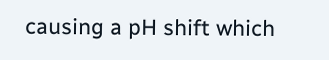causing a pH shift which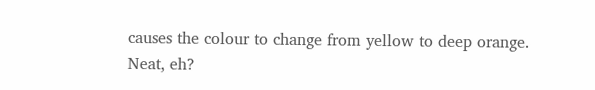causes the colour to change from yellow to deep orange. Neat, eh?